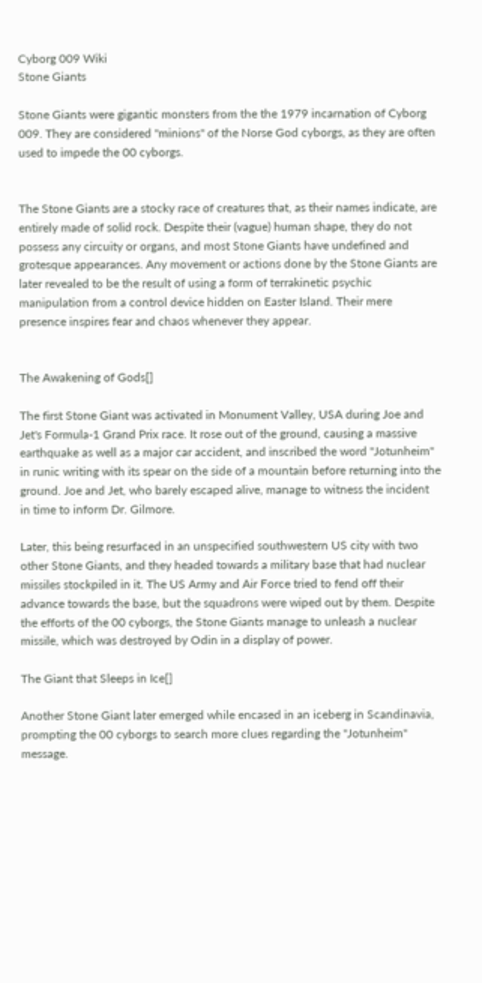Cyborg 009 Wiki
Stone Giants

Stone Giants were gigantic monsters from the the 1979 incarnation of Cyborg 009. They are considered "minions" of the Norse God cyborgs, as they are often used to impede the 00 cyborgs.


The Stone Giants are a stocky race of creatures that, as their names indicate, are entirely made of solid rock. Despite their (vague) human shape, they do not possess any circuity or organs, and most Stone Giants have undefined and grotesque appearances. Any movement or actions done by the Stone Giants are later revealed to be the result of using a form of terrakinetic psychic manipulation from a control device hidden on Easter Island. Their mere presence inspires fear and chaos whenever they appear.


The Awakening of Gods[]

The first Stone Giant was activated in Monument Valley, USA during Joe and Jet's Formula-1 Grand Prix race. It rose out of the ground, causing a massive earthquake as well as a major car accident, and inscribed the word "Jotunheim" in runic writing with its spear on the side of a mountain before returning into the ground. Joe and Jet, who barely escaped alive, manage to witness the incident in time to inform Dr. Gilmore.

Later, this being resurfaced in an unspecified southwestern US city with two other Stone Giants, and they headed towards a military base that had nuclear missiles stockpiled in it. The US Army and Air Force tried to fend off their advance towards the base, but the squadrons were wiped out by them. Despite the efforts of the 00 cyborgs, the Stone Giants manage to unleash a nuclear missile, which was destroyed by Odin in a display of power.

The Giant that Sleeps in Ice[]

Another Stone Giant later emerged while encased in an iceberg in Scandinavia, prompting the 00 cyborgs to search more clues regarding the "Jotunheim" message.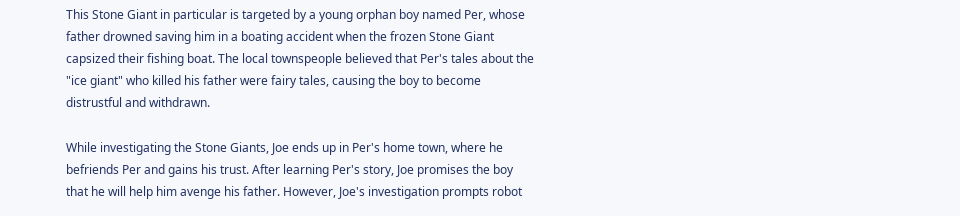This Stone Giant in particular is targeted by a young orphan boy named Per, whose father drowned saving him in a boating accident when the frozen Stone Giant capsized their fishing boat. The local townspeople believed that Per's tales about the "ice giant" who killed his father were fairy tales, causing the boy to become distrustful and withdrawn.

While investigating the Stone Giants, Joe ends up in Per's home town, where he befriends Per and gains his trust. After learning Per's story, Joe promises the boy that he will help him avenge his father. However, Joe's investigation prompts robot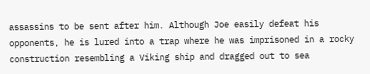assassins to be sent after him. Although Joe easily defeat his opponents, he is lured into a trap where he was imprisoned in a rocky construction resembling a Viking ship and dragged out to sea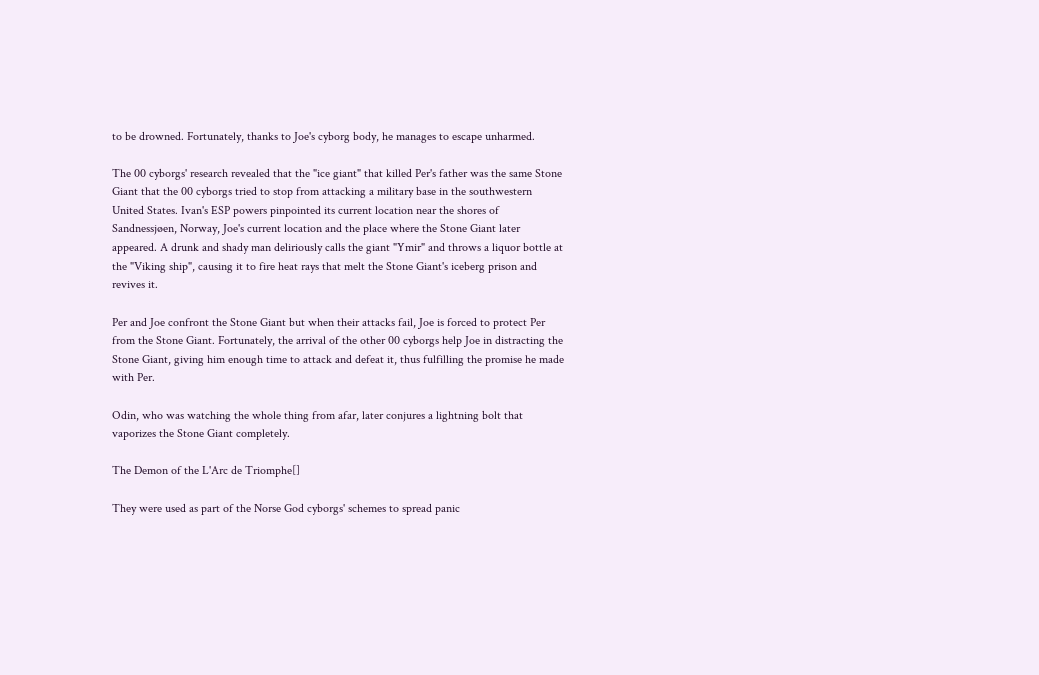to be drowned. Fortunately, thanks to Joe's cyborg body, he manages to escape unharmed.

The 00 cyborgs' research revealed that the "ice giant" that killed Per's father was the same Stone Giant that the 00 cyborgs tried to stop from attacking a military base in the southwestern United States. Ivan's ESP powers pinpointed its current location near the shores of Sandnessjøen, Norway, Joe's current location and the place where the Stone Giant later appeared. A drunk and shady man deliriously calls the giant "Ymir" and throws a liquor bottle at the "Viking ship", causing it to fire heat rays that melt the Stone Giant's iceberg prison and revives it.

Per and Joe confront the Stone Giant but when their attacks fail, Joe is forced to protect Per from the Stone Giant. Fortunately, the arrival of the other 00 cyborgs help Joe in distracting the Stone Giant, giving him enough time to attack and defeat it, thus fulfilling the promise he made with Per.

Odin, who was watching the whole thing from afar, later conjures a lightning bolt that vaporizes the Stone Giant completely.

The Demon of the L'Arc de Triomphe[]

They were used as part of the Norse God cyborgs' schemes to spread panic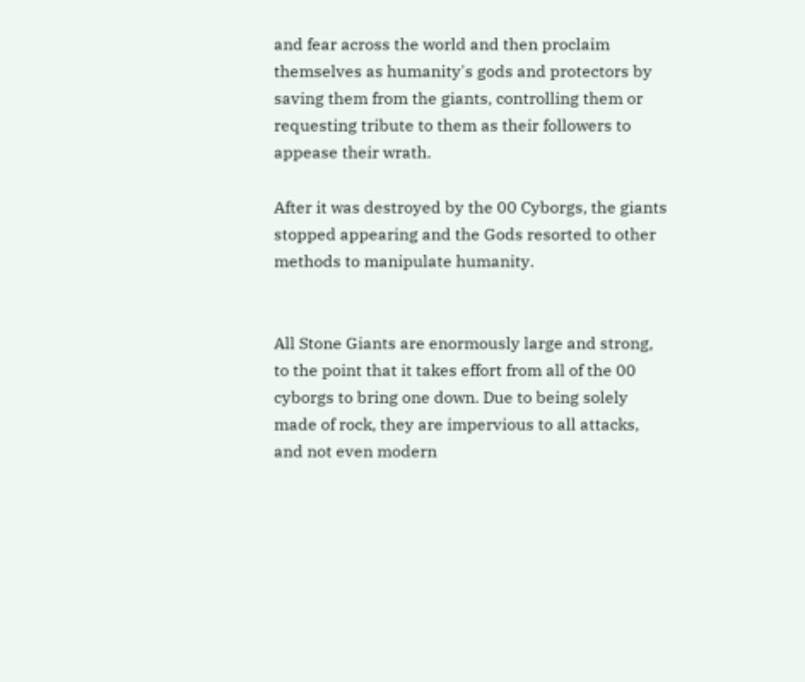and fear across the world and then proclaim themselves as humanity's gods and protectors by saving them from the giants, controlling them or requesting tribute to them as their followers to appease their wrath.

After it was destroyed by the 00 Cyborgs, the giants stopped appearing and the Gods resorted to other methods to manipulate humanity.


All Stone Giants are enormously large and strong, to the point that it takes effort from all of the 00 cyborgs to bring one down. Due to being solely made of rock, they are impervious to all attacks, and not even modern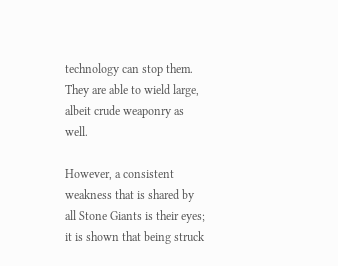technology can stop them. They are able to wield large, albeit crude weaponry as well.

However, a consistent weakness that is shared by all Stone Giants is their eyes; it is shown that being struck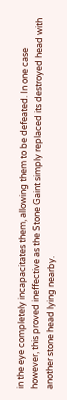in the eye completely incapacitates them, allowing them to be defeated. In one case however, this proved ineffective as the Stone Gaint simply replaced its destroyed head with another stone head lying nearby.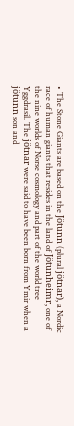• The Stone Giants are based on the Jötunn (plural jötnar), a Nordic race of human giants that resides in the land of Jötunheimr, one of the nine worlds of Norse cosmology and part of the world tree Yggdrasil. The jötnar were said to have been born from Ymir when a jötunn son and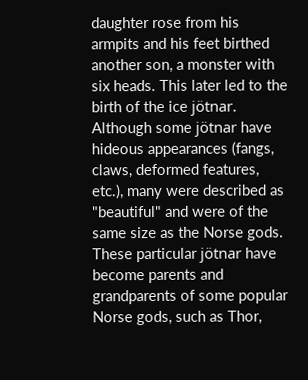daughter rose from his armpits and his feet birthed another son, a monster with six heads. This later led to the birth of the ice jötnar. Although some jötnar have hideous appearances (fangs, claws, deformed features, etc.), many were described as "beautiful" and were of the same size as the Norse gods. These particular jötnar have become parents and grandparents of some popular Norse gods, such as Thor,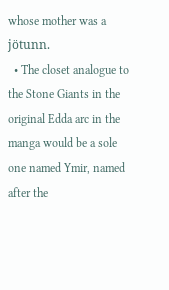whose mother was a jötunn.
  • The closet analogue to the Stone Giants in the original Edda arc in the manga would be a sole one named Ymir, named after the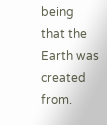being that the Earth was created from.